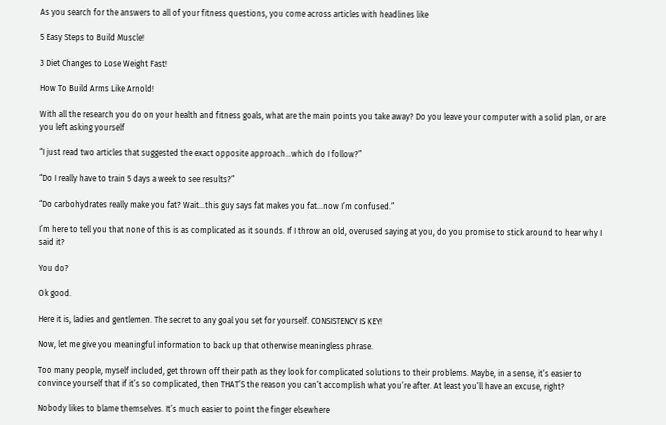As you search for the answers to all of your fitness questions, you come across articles with headlines like

5 Easy Steps to Build Muscle!

3 Diet Changes to Lose Weight Fast!

How To Build Arms Like Arnold!

With all the research you do on your health and fitness goals, what are the main points you take away? Do you leave your computer with a solid plan, or are you left asking yourself

“I just read two articles that suggested the exact opposite approach…which do I follow?”

“Do I really have to train 5 days a week to see results?”

“Do carbohydrates really make you fat? Wait…this guy says fat makes you fat…now I’m confused.”

I’m here to tell you that none of this is as complicated as it sounds. If I throw an old, overused saying at you, do you promise to stick around to hear why I said it?

You do?

Ok good.

Here it is, ladies and gentlemen. The secret to any goal you set for yourself. CONSISTENCY IS KEY!

Now, let me give you meaningful information to back up that otherwise meaningless phrase.

Too many people, myself included, get thrown off their path as they look for complicated solutions to their problems. Maybe, in a sense, it’s easier to convince yourself that if it’s so complicated, then THAT’S the reason you can’t accomplish what you’re after. At least you’ll have an excuse, right?

Nobody likes to blame themselves. It’s much easier to point the finger elsewhere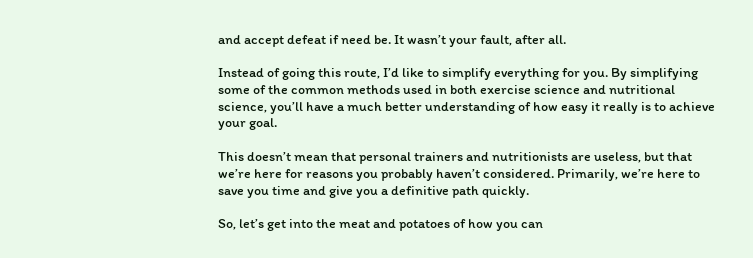and accept defeat if need be. It wasn’t your fault, after all.

Instead of going this route, I’d like to simplify everything for you. By simplifying some of the common methods used in both exercise science and nutritional science, you’ll have a much better understanding of how easy it really is to achieve your goal.

This doesn’t mean that personal trainers and nutritionists are useless, but that we’re here for reasons you probably haven’t considered. Primarily, we’re here to save you time and give you a definitive path quickly.

So, let’s get into the meat and potatoes of how you can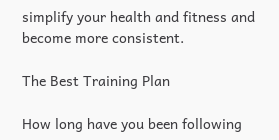simplify your health and fitness and become more consistent.

The Best Training Plan

How long have you been following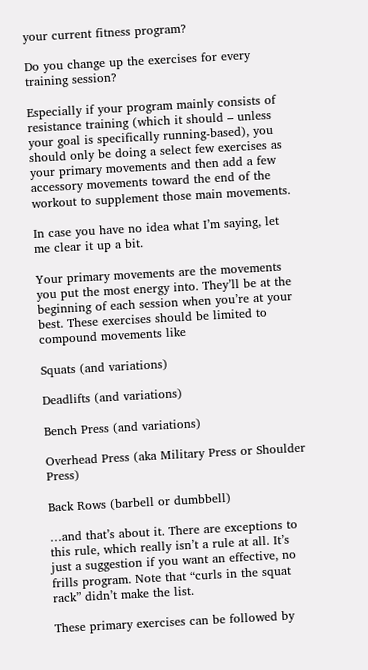your current fitness program?

Do you change up the exercises for every training session?

Especially if your program mainly consists of resistance training (which it should – unless your goal is specifically running-based), you should only be doing a select few exercises as your primary movements and then add a few accessory movements toward the end of the workout to supplement those main movements.

In case you have no idea what I’m saying, let me clear it up a bit.

Your primary movements are the movements you put the most energy into. They’ll be at the beginning of each session when you’re at your best. These exercises should be limited to compound movements like

Squats (and variations)

Deadlifts (and variations)

Bench Press (and variations)

Overhead Press (aka Military Press or Shoulder Press)

Back Rows (barbell or dumbbell)

…and that’s about it. There are exceptions to this rule, which really isn’t a rule at all. It’s just a suggestion if you want an effective, no frills program. Note that “curls in the squat rack” didn’t make the list.

These primary exercises can be followed by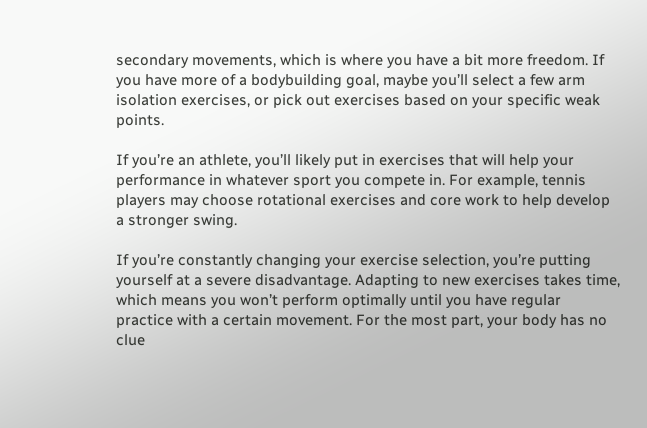secondary movements, which is where you have a bit more freedom. If you have more of a bodybuilding goal, maybe you’ll select a few arm isolation exercises, or pick out exercises based on your specific weak points.

If you’re an athlete, you’ll likely put in exercises that will help your performance in whatever sport you compete in. For example, tennis players may choose rotational exercises and core work to help develop a stronger swing.

If you’re constantly changing your exercise selection, you’re putting yourself at a severe disadvantage. Adapting to new exercises takes time, which means you won’t perform optimally until you have regular practice with a certain movement. For the most part, your body has no clue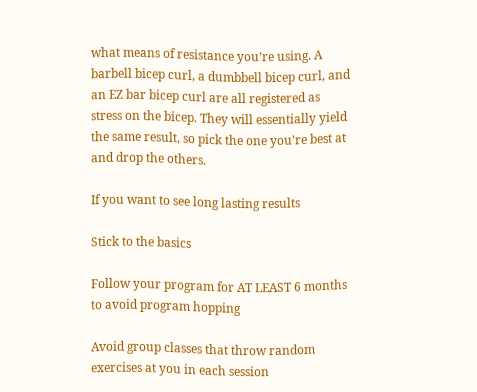what means of resistance you’re using. A barbell bicep curl, a dumbbell bicep curl, and an EZ bar bicep curl are all registered as stress on the bicep. They will essentially yield the same result, so pick the one you’re best at and drop the others.

If you want to see long lasting results

Stick to the basics

Follow your program for AT LEAST 6 months to avoid program hopping

Avoid group classes that throw random exercises at you in each session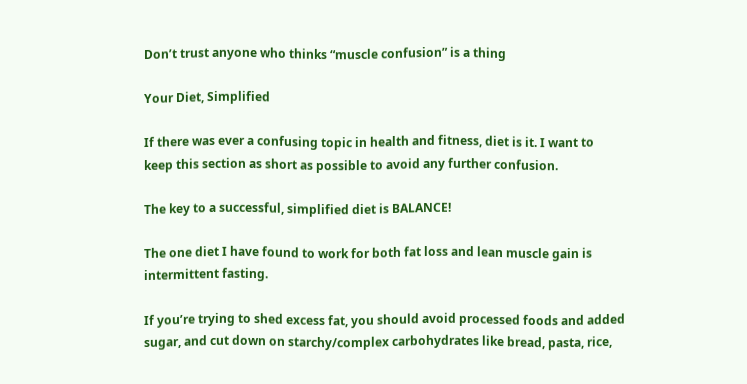Don’t trust anyone who thinks “muscle confusion” is a thing

Your Diet, Simplified

If there was ever a confusing topic in health and fitness, diet is it. I want to keep this section as short as possible to avoid any further confusion.

The key to a successful, simplified diet is BALANCE!

The one diet I have found to work for both fat loss and lean muscle gain is intermittent fasting.

If you’re trying to shed excess fat, you should avoid processed foods and added sugar, and cut down on starchy/complex carbohydrates like bread, pasta, rice,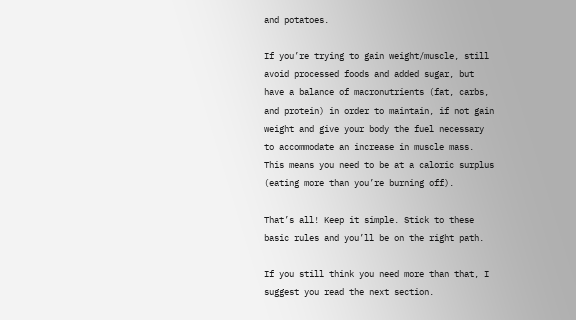and potatoes.

If you’re trying to gain weight/muscle, still avoid processed foods and added sugar, but have a balance of macronutrients (fat, carbs, and protein) in order to maintain, if not gain weight and give your body the fuel necessary to accommodate an increase in muscle mass. This means you need to be at a caloric surplus (eating more than you’re burning off).

That’s all! Keep it simple. Stick to these basic rules and you’ll be on the right path.

If you still think you need more than that, I suggest you read the next section.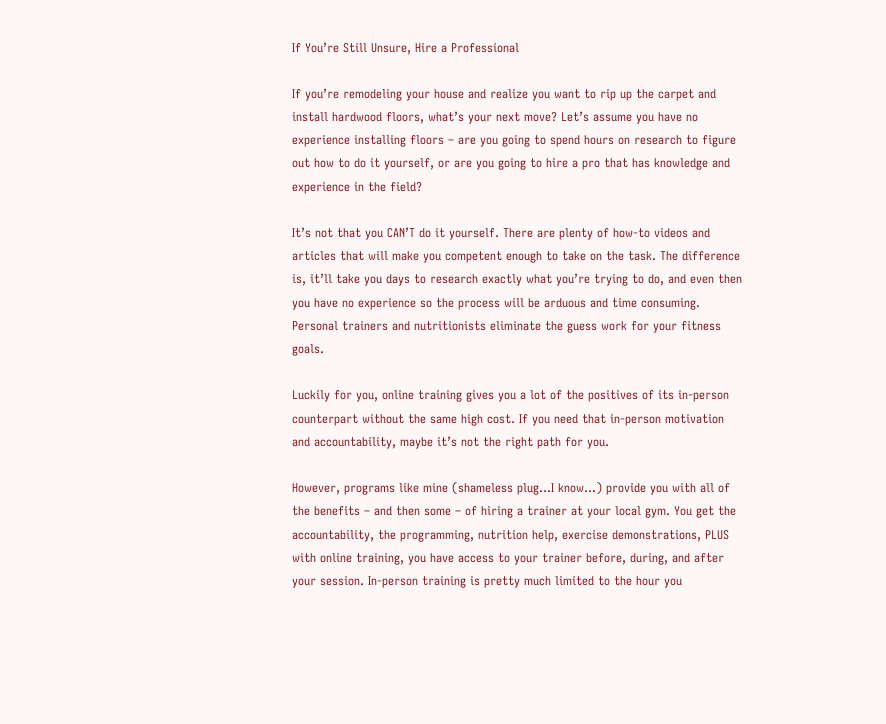If You’re Still Unsure, Hire a Professional

If you’re remodeling your house and realize you want to rip up the carpet and install hardwood floors, what’s your next move? Let’s assume you have no experience installing floors – are you going to spend hours on research to figure out how to do it yourself, or are you going to hire a pro that has knowledge and experience in the field?

It’s not that you CAN’T do it yourself. There are plenty of how-to videos and articles that will make you competent enough to take on the task. The difference is, it’ll take you days to research exactly what you’re trying to do, and even then you have no experience so the process will be arduous and time consuming. Personal trainers and nutritionists eliminate the guess work for your fitness goals.

Luckily for you, online training gives you a lot of the positives of its in-person counterpart without the same high cost. If you need that in-person motivation and accountability, maybe it’s not the right path for you.

However, programs like mine (shameless plug…I know…) provide you with all of the benefits – and then some – of hiring a trainer at your local gym. You get the accountability, the programming, nutrition help, exercise demonstrations, PLUS with online training, you have access to your trainer before, during, and after your session. In-person training is pretty much limited to the hour you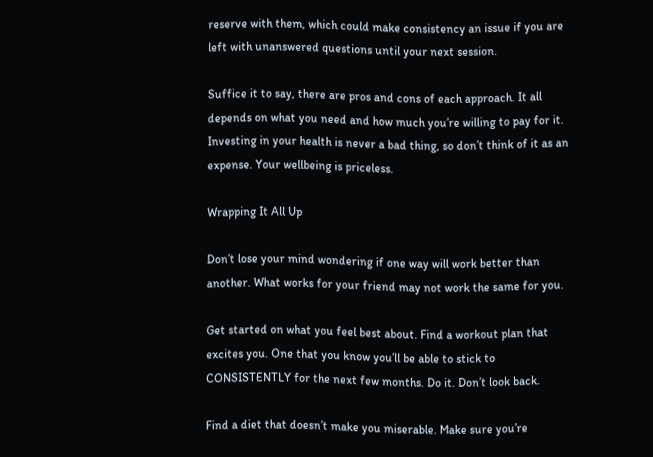reserve with them, which could make consistency an issue if you are left with unanswered questions until your next session.

Suffice it to say, there are pros and cons of each approach. It all depends on what you need and how much you’re willing to pay for it. Investing in your health is never a bad thing, so don’t think of it as an expense. Your wellbeing is priceless.

Wrapping It All Up

Don’t lose your mind wondering if one way will work better than another. What works for your friend may not work the same for you.

Get started on what you feel best about. Find a workout plan that excites you. One that you know you’ll be able to stick to CONSISTENTLY for the next few months. Do it. Don’t look back.

Find a diet that doesn’t make you miserable. Make sure you’re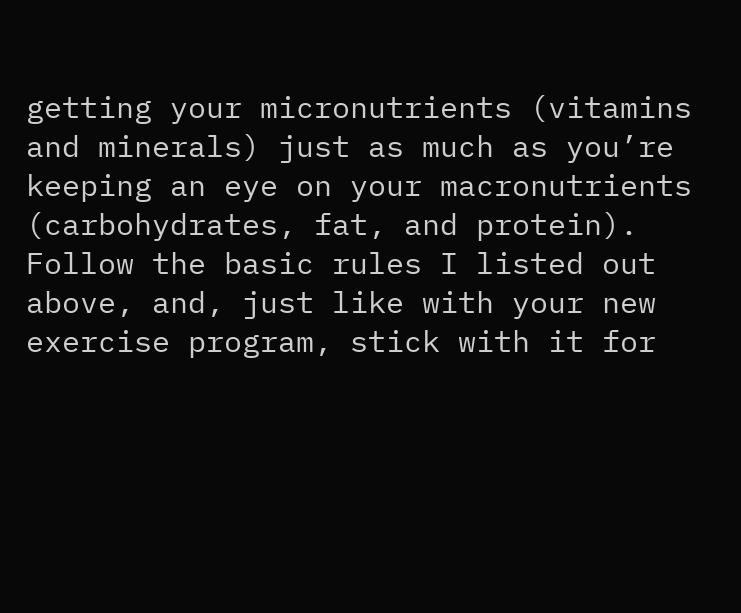getting your micronutrients (vitamins and minerals) just as much as you’re keeping an eye on your macronutrients (carbohydrates, fat, and protein). Follow the basic rules I listed out above, and, just like with your new exercise program, stick with it for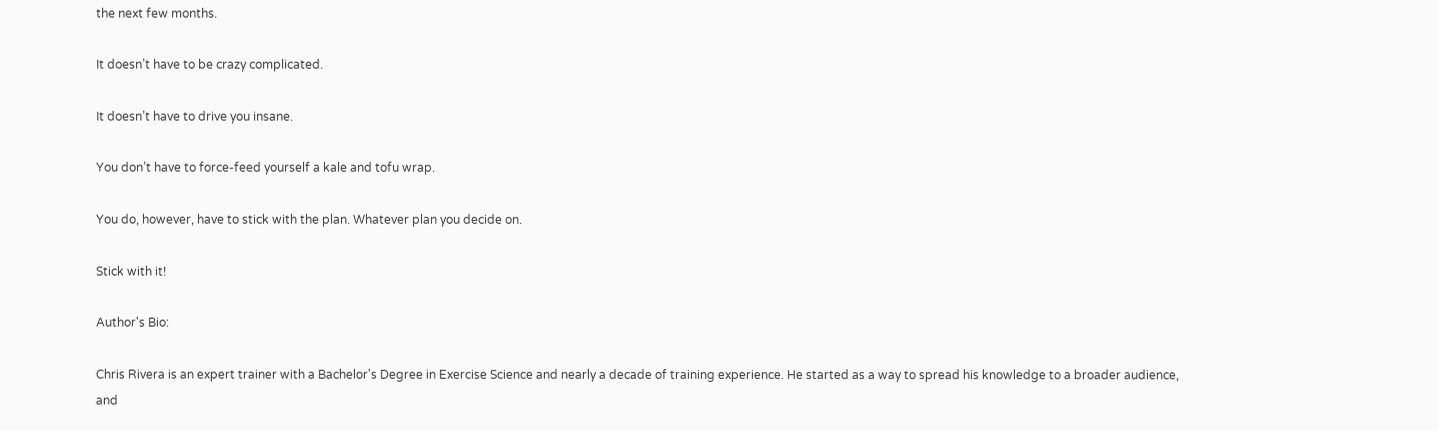the next few months.

It doesn’t have to be crazy complicated.

It doesn’t have to drive you insane.

You don’t have to force-feed yourself a kale and tofu wrap.

You do, however, have to stick with the plan. Whatever plan you decide on.

Stick with it!

Author's Bio:

Chris Rivera is an expert trainer with a Bachelor's Degree in Exercise Science and nearly a decade of training experience. He started as a way to spread his knowledge to a broader audience, and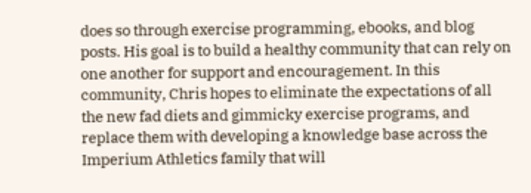does so through exercise programming, ebooks, and blog posts. His goal is to build a healthy community that can rely on one another for support and encouragement. In this community, Chris hopes to eliminate the expectations of all the new fad diets and gimmicky exercise programs, and replace them with developing a knowledge base across the Imperium Athletics family that will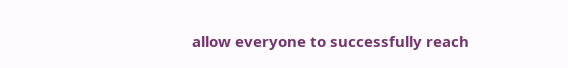allow everyone to successfully reach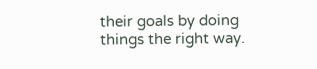their goals by doing things the right way.